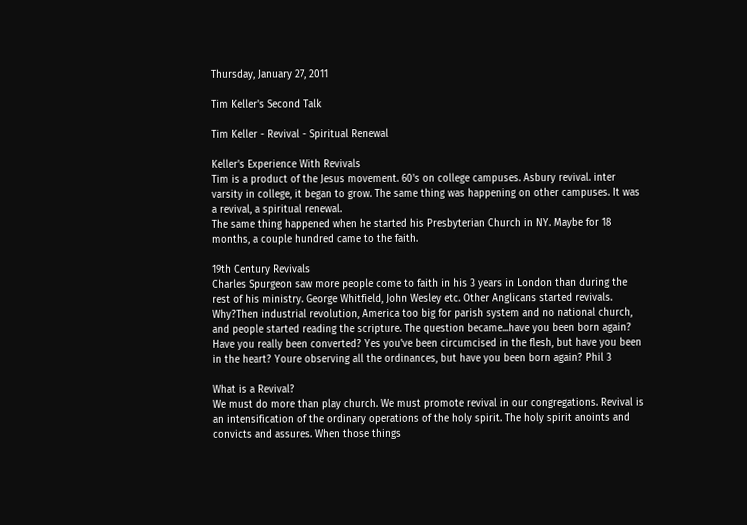Thursday, January 27, 2011

Tim Keller's Second Talk

Tim Keller - Revival - Spiritual Renewal

Keller's Experience With Revivals
Tim is a product of the Jesus movement. 60's on college campuses. Asbury revival. inter varsity in college, it began to grow. The same thing was happening on other campuses. It was a revival, a spiritual renewal.
The same thing happened when he started his Presbyterian Church in NY. Maybe for 18 months, a couple hundred came to the faith.

19th Century Revivals
Charles Spurgeon saw more people come to faith in his 3 years in London than during the rest of his ministry. George Whitfield, John Wesley etc. Other Anglicans started revivals. Why?Then industrial revolution, America too big for parish system and no national church, and people started reading the scripture. The question became...have you been born again? Have you really been converted? Yes you've been circumcised in the flesh, but have you been in the heart? Youre observing all the ordinances, but have you been born again? Phil 3

What is a Revival?
We must do more than play church. We must promote revival in our congregations. Revival is an intensification of the ordinary operations of the holy spirit. The holy spirit anoints and convicts and assures. When those things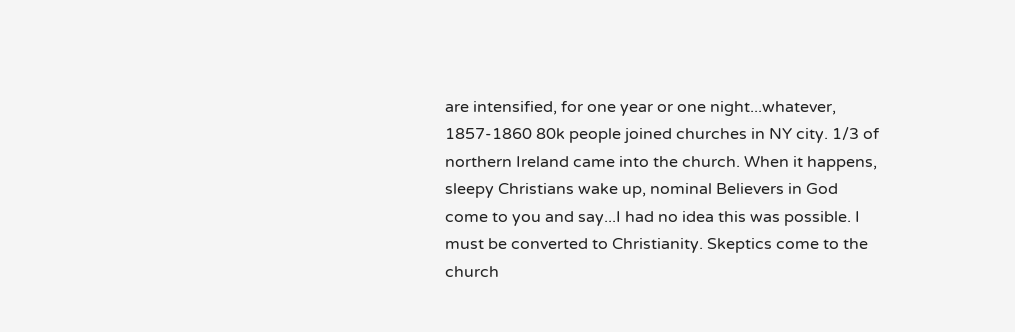are intensified, for one year or one night...whatever, 1857-1860 80k people joined churches in NY city. 1/3 of northern Ireland came into the church. When it happens, sleepy Christians wake up, nominal Believers in God come to you and say...I had no idea this was possible. I must be converted to Christianity. Skeptics come to the church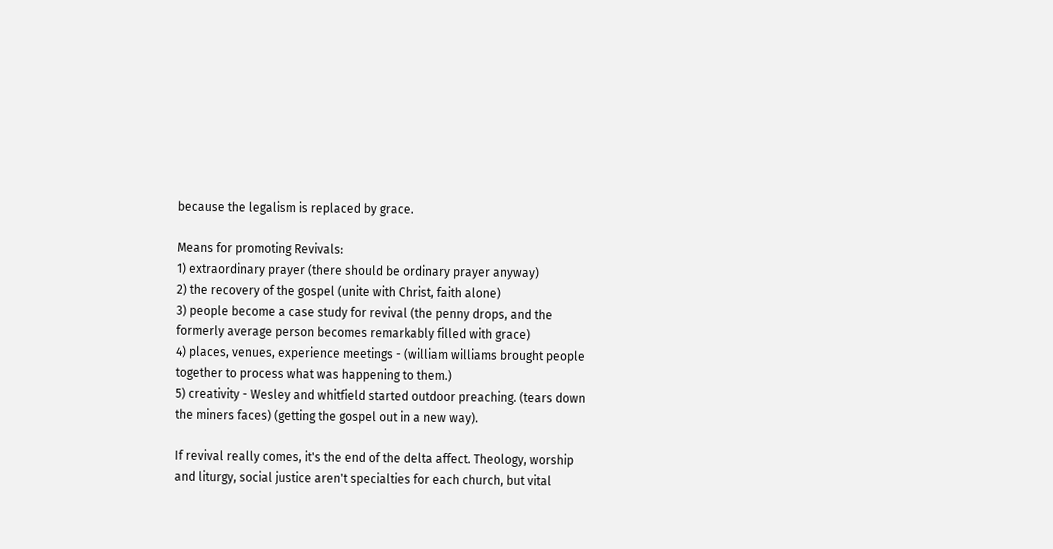because the legalism is replaced by grace.

Means for promoting Revivals:
1) extraordinary prayer (there should be ordinary prayer anyway)
2) the recovery of the gospel (unite with Christ, faith alone)
3) people become a case study for revival (the penny drops, and the formerly average person becomes remarkably filled with grace)
4) places, venues, experience meetings - (william williams brought people together to process what was happening to them.)
5) creativity - Wesley and whitfield started outdoor preaching. (tears down the miners faces) (getting the gospel out in a new way).

If revival really comes, it's the end of the delta affect. Theology, worship and liturgy, social justice aren't specialties for each church, but vital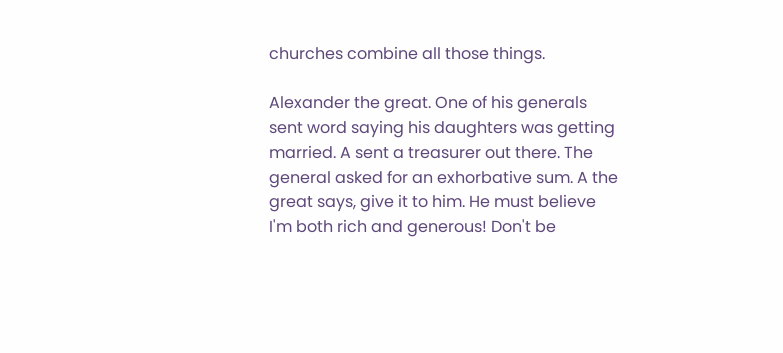churches combine all those things.

Alexander the great. One of his generals sent word saying his daughters was getting married. A sent a treasurer out there. The general asked for an exhorbative sum. A the great says, give it to him. He must believe I'm both rich and generous! Don't be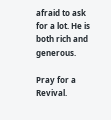afraid to ask for a lot. He is both rich and generous.

Pray for a Revival.